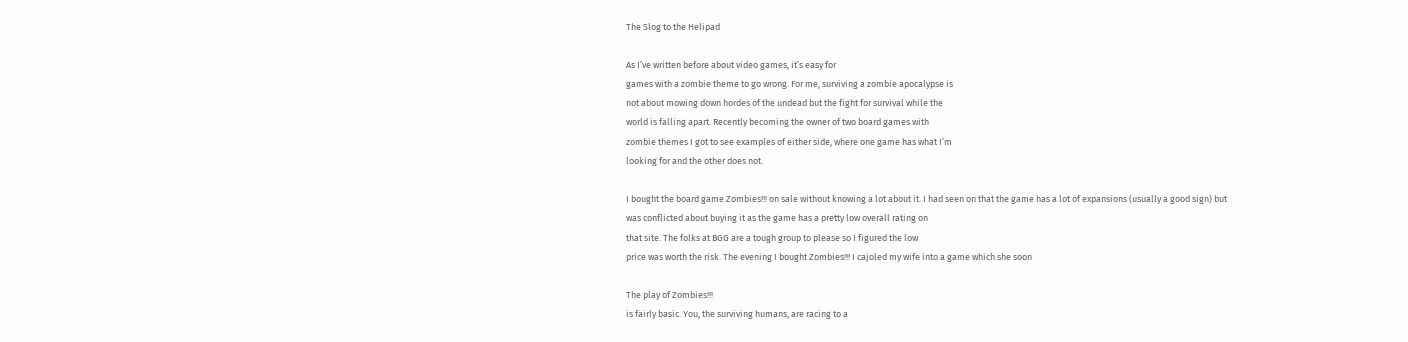The Slog to the Helipad

As I’ve written before about video games, it’s easy for
games with a zombie theme to go wrong. For me, surviving a zombie apocalypse is
not about mowing down hordes of the undead but the fight for survival while the
world is falling apart. Recently becoming the owner of two board games with
zombie themes I got to see examples of either side, where one game has what I’m
looking for and the other does not.

I bought the board game Zombies!!! on sale without knowing a lot about it. I had seen on that the game has a lot of expansions (usually a good sign) but
was conflicted about buying it as the game has a pretty low overall rating on
that site. The folks at BGG are a tough group to please so I figured the low
price was worth the risk. The evening I bought Zombies!!! I cajoled my wife into a game which she soon

The play of Zombies!!!
is fairly basic. You, the surviving humans, are racing to a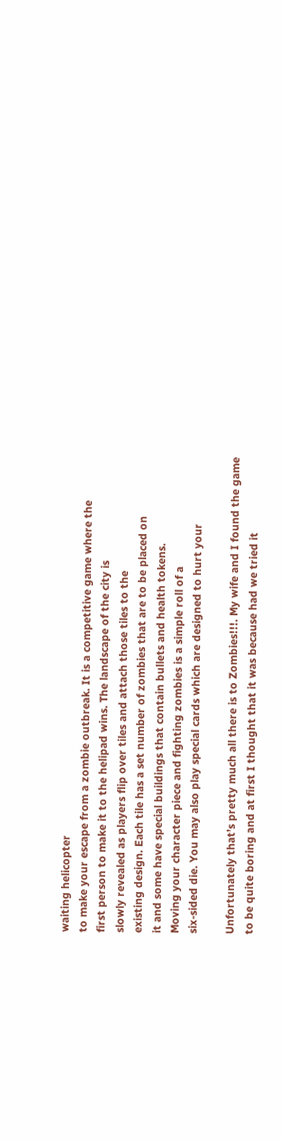waiting helicopter
to make your escape from a zombie outbreak. It is a competitive game where the
first person to make it to the helipad wins. The landscape of the city is
slowly revealed as players flip over tiles and attach those tiles to the
existing design. Each tile has a set number of zombies that are to be placed on
it and some have special buildings that contain bullets and health tokens.
Moving your character piece and fighting zombies is a simple roll of a
six-sided die. You may also play special cards which are designed to hurt your

Unfortunately that’s pretty much all there is to Zombies!!!. My wife and I found the game
to be quite boring and at first I thought that it was because had we tried it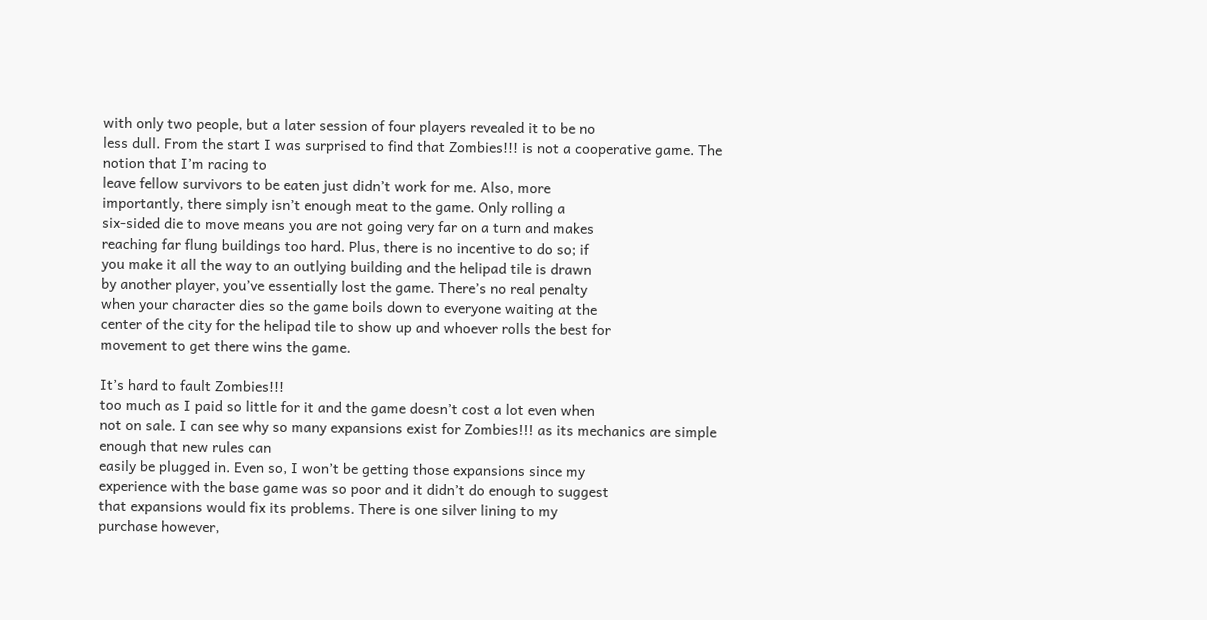with only two people, but a later session of four players revealed it to be no
less dull. From the start I was surprised to find that Zombies!!! is not a cooperative game. The notion that I’m racing to
leave fellow survivors to be eaten just didn’t work for me. Also, more
importantly, there simply isn’t enough meat to the game. Only rolling a
six-sided die to move means you are not going very far on a turn and makes
reaching far flung buildings too hard. Plus, there is no incentive to do so; if
you make it all the way to an outlying building and the helipad tile is drawn
by another player, you’ve essentially lost the game. There’s no real penalty
when your character dies so the game boils down to everyone waiting at the
center of the city for the helipad tile to show up and whoever rolls the best for
movement to get there wins the game.

It’s hard to fault Zombies!!!
too much as I paid so little for it and the game doesn’t cost a lot even when
not on sale. I can see why so many expansions exist for Zombies!!! as its mechanics are simple enough that new rules can
easily be plugged in. Even so, I won’t be getting those expansions since my
experience with the base game was so poor and it didn’t do enough to suggest
that expansions would fix its problems. There is one silver lining to my
purchase however,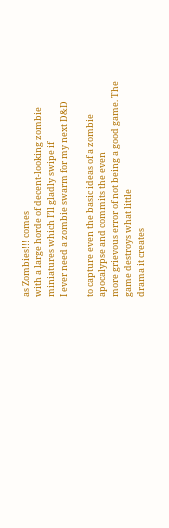as Zombies!!! comes
with a large horde of decent-looking zombie miniatures which I’ll gladly swipe if
I ever need a zombie swarm for my next D&D

to capture even the basic ideas of a zombie apocalypse and commits the even
more grievous error of not being a good game. The game destroys what little
drama it creates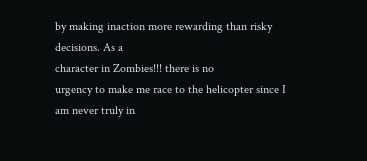by making inaction more rewarding than risky decisions. As a
character in Zombies!!! there is no
urgency to make me race to the helicopter since I am never truly in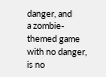danger, and
a zombie-themed game with no danger, is no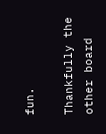fun.

Thankfully the other board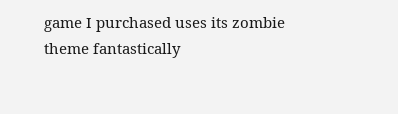game I purchased uses its zombie theme fantastically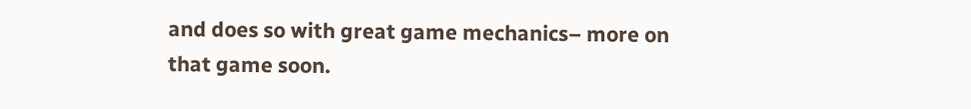and does so with great game mechanics– more on that game soon.